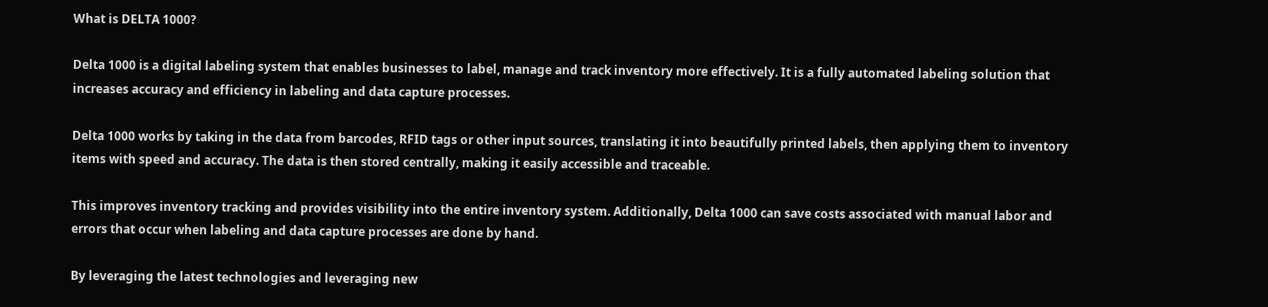What is DELTA 1000?

Delta 1000 is a digital labeling system that enables businesses to label, manage and track inventory more effectively. It is a fully automated labeling solution that increases accuracy and efficiency in labeling and data capture processes.

Delta 1000 works by taking in the data from barcodes, RFID tags or other input sources, translating it into beautifully printed labels, then applying them to inventory items with speed and accuracy. The data is then stored centrally, making it easily accessible and traceable.

This improves inventory tracking and provides visibility into the entire inventory system. Additionally, Delta 1000 can save costs associated with manual labor and errors that occur when labeling and data capture processes are done by hand.

By leveraging the latest technologies and leveraging new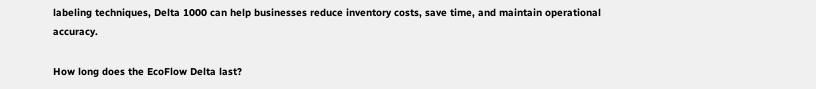labeling techniques, Delta 1000 can help businesses reduce inventory costs, save time, and maintain operational accuracy.

How long does the EcoFlow Delta last?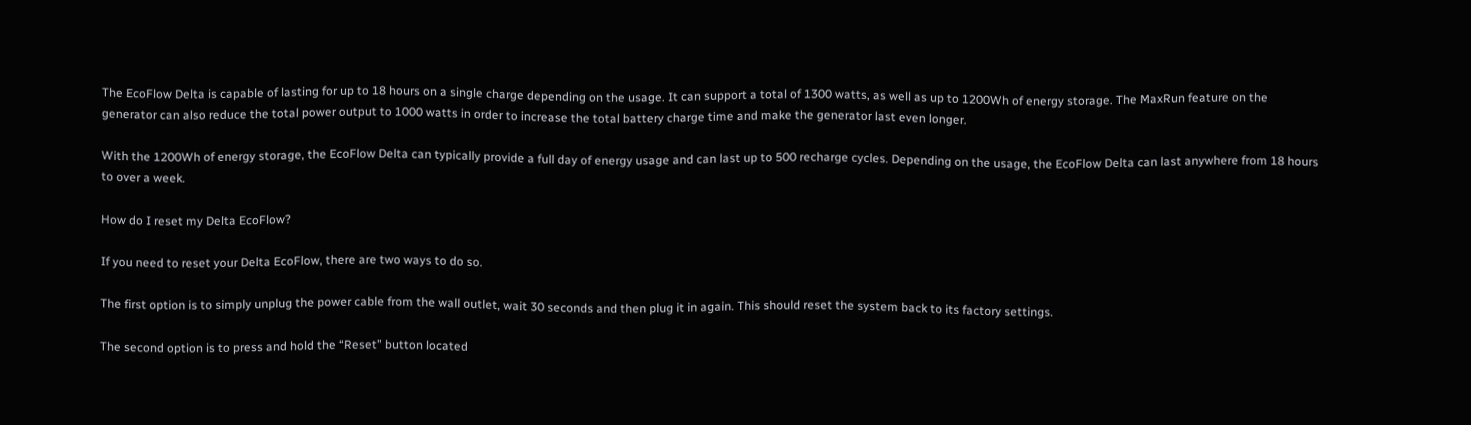The EcoFlow Delta is capable of lasting for up to 18 hours on a single charge depending on the usage. It can support a total of 1300 watts, as well as up to 1200Wh of energy storage. The MaxRun feature on the generator can also reduce the total power output to 1000 watts in order to increase the total battery charge time and make the generator last even longer.

With the 1200Wh of energy storage, the EcoFlow Delta can typically provide a full day of energy usage and can last up to 500 recharge cycles. Depending on the usage, the EcoFlow Delta can last anywhere from 18 hours to over a week.

How do I reset my Delta EcoFlow?

If you need to reset your Delta EcoFlow, there are two ways to do so.

The first option is to simply unplug the power cable from the wall outlet, wait 30 seconds and then plug it in again. This should reset the system back to its factory settings.

The second option is to press and hold the “Reset” button located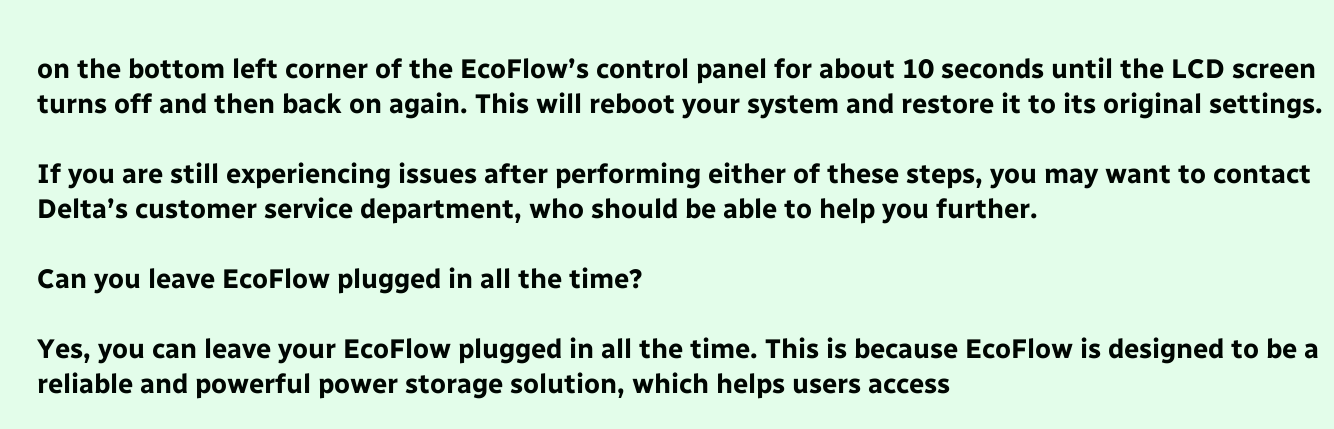on the bottom left corner of the EcoFlow’s control panel for about 10 seconds until the LCD screen turns off and then back on again. This will reboot your system and restore it to its original settings.

If you are still experiencing issues after performing either of these steps, you may want to contact Delta’s customer service department, who should be able to help you further.

Can you leave EcoFlow plugged in all the time?

Yes, you can leave your EcoFlow plugged in all the time. This is because EcoFlow is designed to be a reliable and powerful power storage solution, which helps users access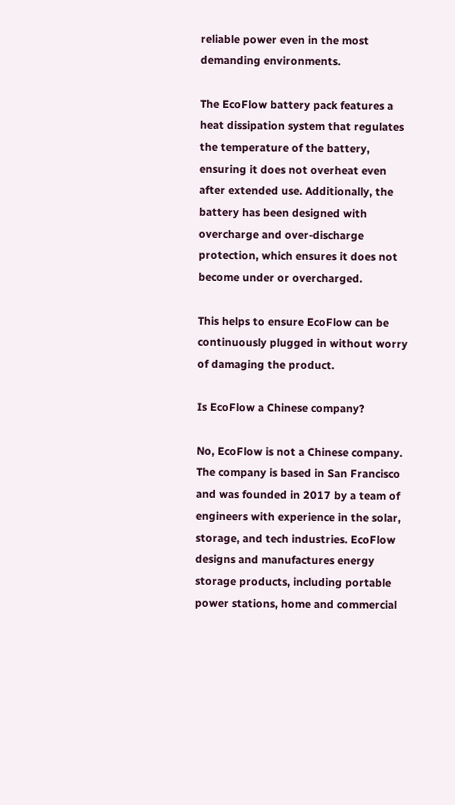reliable power even in the most demanding environments.

The EcoFlow battery pack features a heat dissipation system that regulates the temperature of the battery, ensuring it does not overheat even after extended use. Additionally, the battery has been designed with overcharge and over-discharge protection, which ensures it does not become under or overcharged.

This helps to ensure EcoFlow can be continuously plugged in without worry of damaging the product.

Is EcoFlow a Chinese company?

No, EcoFlow is not a Chinese company. The company is based in San Francisco and was founded in 2017 by a team of engineers with experience in the solar, storage, and tech industries. EcoFlow designs and manufactures energy storage products, including portable power stations, home and commercial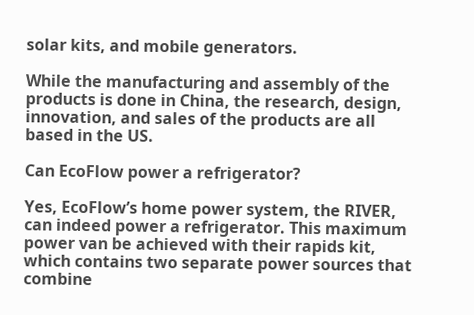solar kits, and mobile generators.

While the manufacturing and assembly of the products is done in China, the research, design, innovation, and sales of the products are all based in the US.

Can EcoFlow power a refrigerator?

Yes, EcoFlow’s home power system, the RIVER, can indeed power a refrigerator. This maximum power van be achieved with their rapids kit, which contains two separate power sources that combine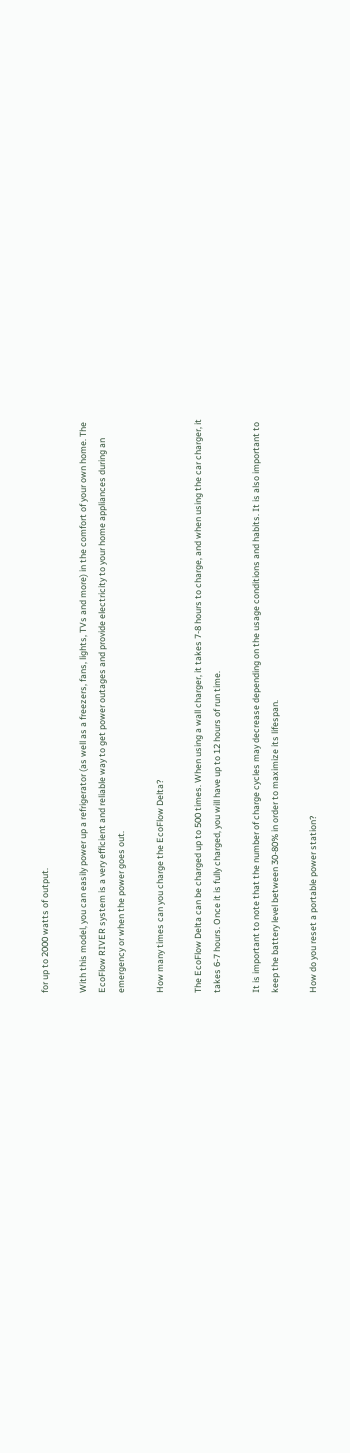for up to 2000 watts of output.

With this model, you can easily power up a refrigerator (as well as a freezers, fans, lights, TVs and more) in the comfort of your own home. The EcoFlow RIVER system is a very efficient and reliable way to get power outages and provide electricity to your home appliances during an emergency or when the power goes out.

How many times can you charge the EcoFlow Delta?

The EcoFlow Delta can be charged up to 500 times. When using a wall charger, it takes 7-8 hours to charge, and when using the car charger, it takes 6-7 hours. Once it is fully charged, you will have up to 12 hours of run time.

It is important to note that the number of charge cycles may decrease depending on the usage conditions and habits. It is also important to keep the battery level between 30-80% in order to maximize its lifespan.

How do you reset a portable power station?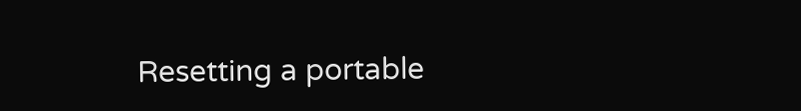Resetting a portable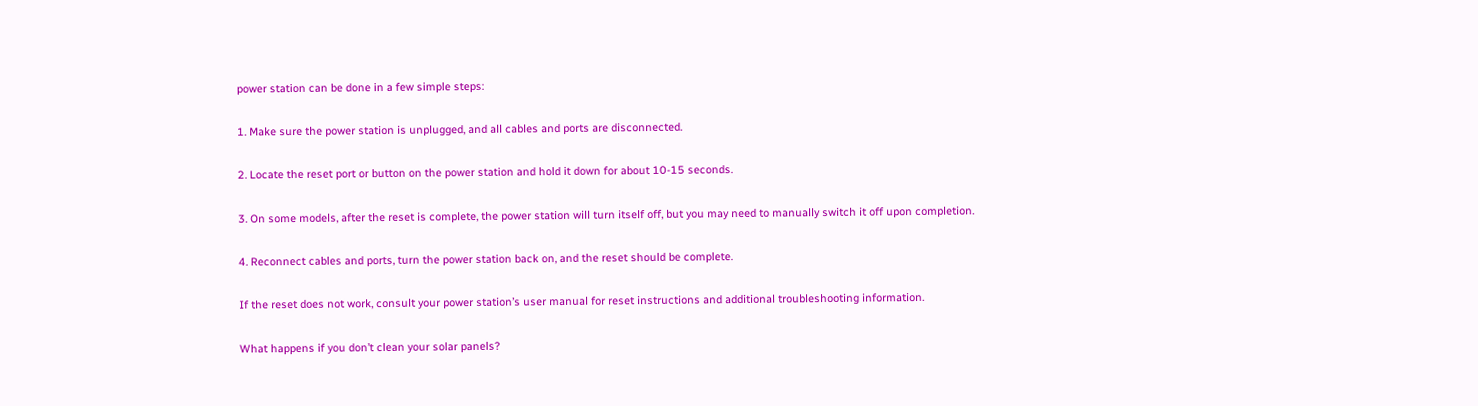power station can be done in a few simple steps:

1. Make sure the power station is unplugged, and all cables and ports are disconnected.

2. Locate the reset port or button on the power station and hold it down for about 10-15 seconds.

3. On some models, after the reset is complete, the power station will turn itself off, but you may need to manually switch it off upon completion.

4. Reconnect cables and ports, turn the power station back on, and the reset should be complete.

If the reset does not work, consult your power station’s user manual for reset instructions and additional troubleshooting information.

What happens if you don’t clean your solar panels?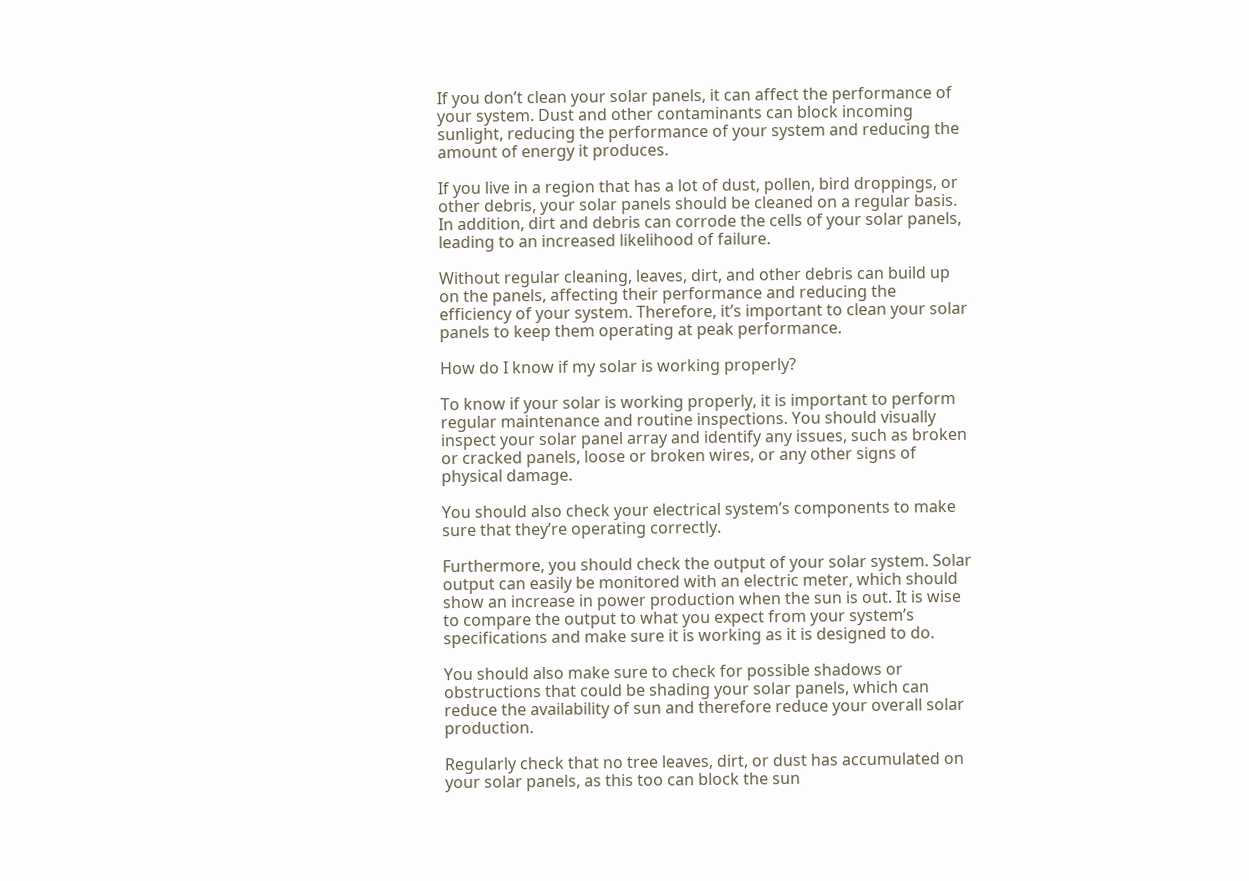If you don’t clean your solar panels, it can affect the performance of your system. Dust and other contaminants can block incoming sunlight, reducing the performance of your system and reducing the amount of energy it produces.

If you live in a region that has a lot of dust, pollen, bird droppings, or other debris, your solar panels should be cleaned on a regular basis. In addition, dirt and debris can corrode the cells of your solar panels, leading to an increased likelihood of failure.

Without regular cleaning, leaves, dirt, and other debris can build up on the panels, affecting their performance and reducing the efficiency of your system. Therefore, it’s important to clean your solar panels to keep them operating at peak performance.

How do I know if my solar is working properly?

To know if your solar is working properly, it is important to perform regular maintenance and routine inspections. You should visually inspect your solar panel array and identify any issues, such as broken or cracked panels, loose or broken wires, or any other signs of physical damage.

You should also check your electrical system’s components to make sure that they’re operating correctly.

Furthermore, you should check the output of your solar system. Solar output can easily be monitored with an electric meter, which should show an increase in power production when the sun is out. It is wise to compare the output to what you expect from your system’s specifications and make sure it is working as it is designed to do.

You should also make sure to check for possible shadows or obstructions that could be shading your solar panels, which can reduce the availability of sun and therefore reduce your overall solar production.

Regularly check that no tree leaves, dirt, or dust has accumulated on your solar panels, as this too can block the sun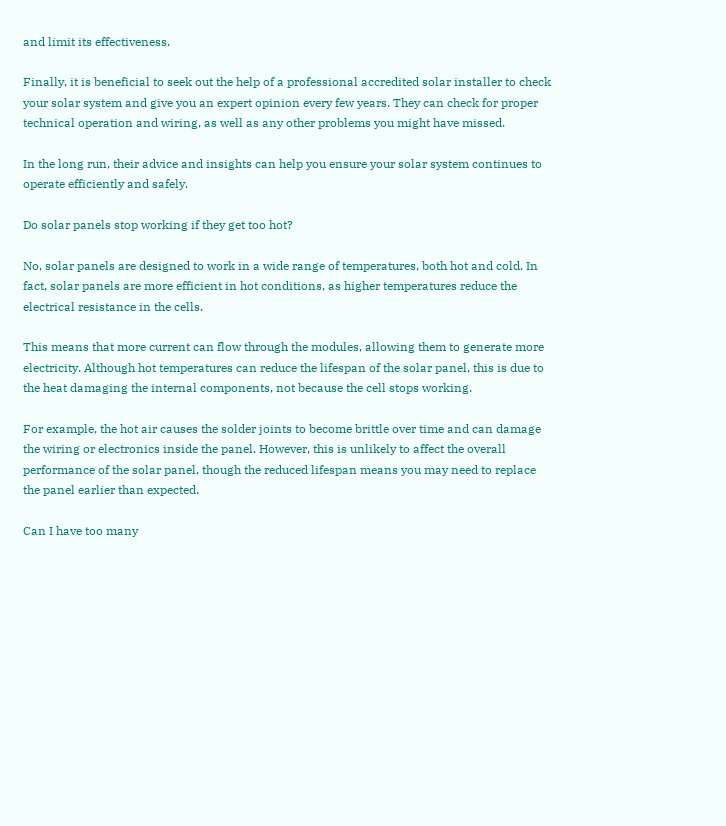and limit its effectiveness.

Finally, it is beneficial to seek out the help of a professional accredited solar installer to check your solar system and give you an expert opinion every few years. They can check for proper technical operation and wiring, as well as any other problems you might have missed.

In the long run, their advice and insights can help you ensure your solar system continues to operate efficiently and safely.

Do solar panels stop working if they get too hot?

No, solar panels are designed to work in a wide range of temperatures, both hot and cold. In fact, solar panels are more efficient in hot conditions, as higher temperatures reduce the electrical resistance in the cells.

This means that more current can flow through the modules, allowing them to generate more electricity. Although hot temperatures can reduce the lifespan of the solar panel, this is due to the heat damaging the internal components, not because the cell stops working.

For example, the hot air causes the solder joints to become brittle over time and can damage the wiring or electronics inside the panel. However, this is unlikely to affect the overall performance of the solar panel, though the reduced lifespan means you may need to replace the panel earlier than expected.

Can I have too many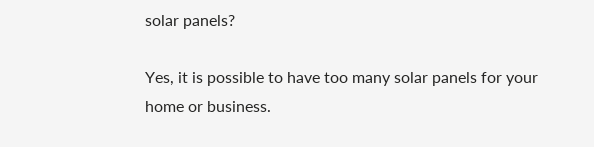solar panels?

Yes, it is possible to have too many solar panels for your home or business.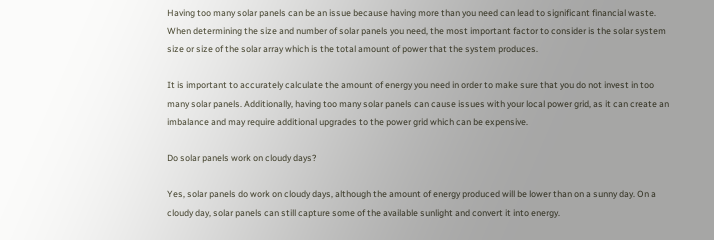Having too many solar panels can be an issue because having more than you need can lead to significant financial waste. When determining the size and number of solar panels you need, the most important factor to consider is the solar system size or size of the solar array which is the total amount of power that the system produces.

It is important to accurately calculate the amount of energy you need in order to make sure that you do not invest in too many solar panels. Additionally, having too many solar panels can cause issues with your local power grid, as it can create an imbalance and may require additional upgrades to the power grid which can be expensive.

Do solar panels work on cloudy days?

Yes, solar panels do work on cloudy days, although the amount of energy produced will be lower than on a sunny day. On a cloudy day, solar panels can still capture some of the available sunlight and convert it into energy.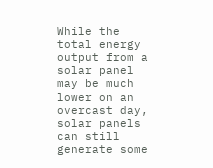While the total energy output from a solar panel may be much lower on an overcast day, solar panels can still generate some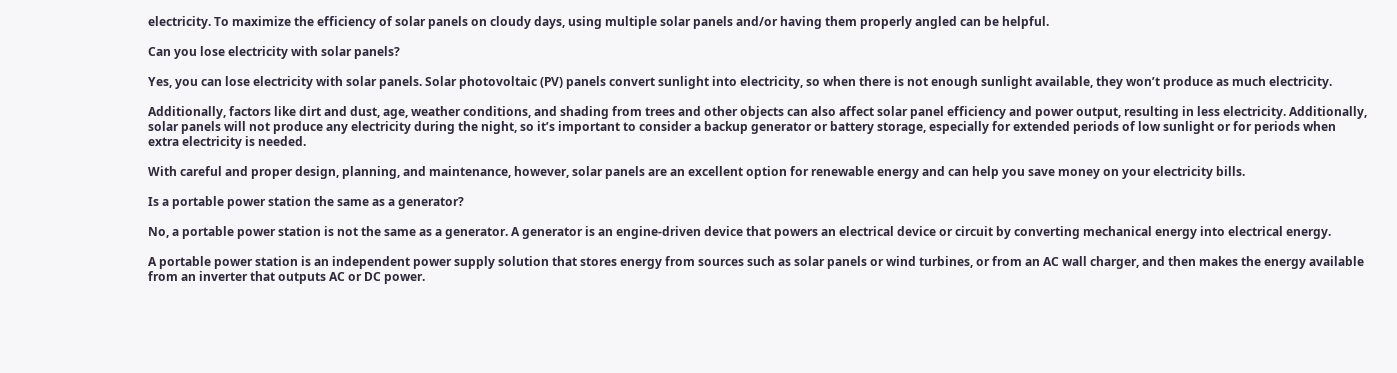electricity. To maximize the efficiency of solar panels on cloudy days, using multiple solar panels and/or having them properly angled can be helpful.

Can you lose electricity with solar panels?

Yes, you can lose electricity with solar panels. Solar photovoltaic (PV) panels convert sunlight into electricity, so when there is not enough sunlight available, they won’t produce as much electricity.

Additionally, factors like dirt and dust, age, weather conditions, and shading from trees and other objects can also affect solar panel efficiency and power output, resulting in less electricity. Additionally, solar panels will not produce any electricity during the night, so it’s important to consider a backup generator or battery storage, especially for extended periods of low sunlight or for periods when extra electricity is needed.

With careful and proper design, planning, and maintenance, however, solar panels are an excellent option for renewable energy and can help you save money on your electricity bills.

Is a portable power station the same as a generator?

No, a portable power station is not the same as a generator. A generator is an engine-driven device that powers an electrical device or circuit by converting mechanical energy into electrical energy.

A portable power station is an independent power supply solution that stores energy from sources such as solar panels or wind turbines, or from an AC wall charger, and then makes the energy available from an inverter that outputs AC or DC power.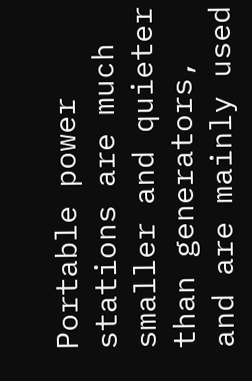Portable power stations are much smaller and quieter than generators, and are mainly used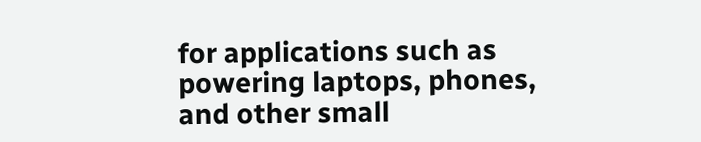for applications such as powering laptops, phones, and other small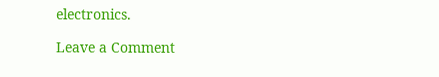electronics.

Leave a Comment